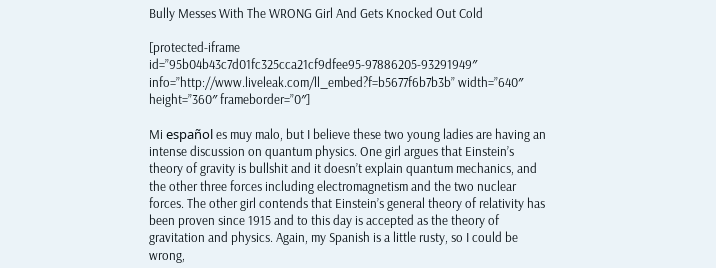Bully Messes With The WRONG Girl And Gets Knocked Out Cold

[protected-iframe id=”95b04b43c7d01fc325cca21cf9dfee95-97886205-93291949″ info=”http://www.liveleak.com/ll_embed?f=b5677f6b7b3b” width=”640″ height=”360″ frameborder=”0″]

Mi español es muy malo, but I believe these two young ladies are having an intense discussion on quantum physics. One girl argues that Einstein’s theory of gravity is bullshit and it doesn’t explain quantum mechanics, and the other three forces including electromagnetism and the two nuclear forces. The other girl contends that Einstein’s general theory of relativity has been proven since 1915 and to this day is accepted as the theory of gravitation and physics. Again, my Spanish is a little rusty, so I could be wrong,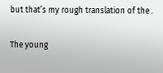but that’s my rough translation of the .

The young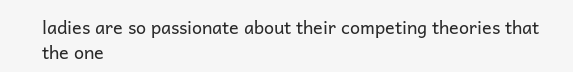ladies are so passionate about their competing theories that the one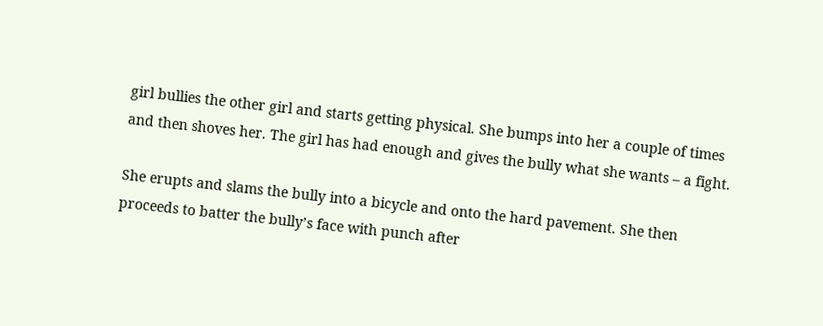girl bullies the other girl and starts getting physical. She bumps into her a couple of times and then shoves her. The girl has had enough and gives the bully what she wants – a fight.

She erupts and slams the bully into a bicycle and onto the hard pavement. She then proceeds to batter the bully’s face with punch after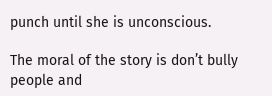punch until she is unconscious.

The moral of the story is don’t bully people and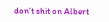don’t shit on Albert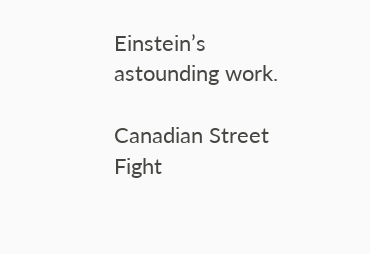Einstein’s astounding work.

Canadian Street Fight